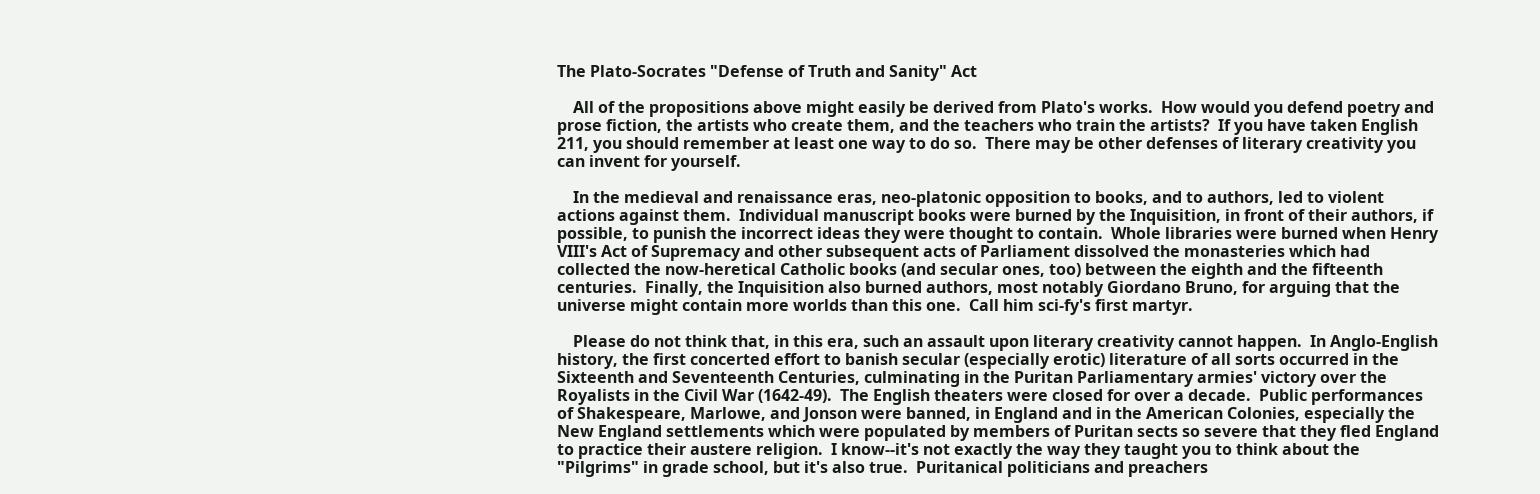The Plato-Socrates "Defense of Truth and Sanity" Act

    All of the propositions above might easily be derived from Plato's works.  How would you defend poetry and prose fiction, the artists who create them, and the teachers who train the artists?  If you have taken English 211, you should remember at least one way to do so.  There may be other defenses of literary creativity you can invent for yourself.

    In the medieval and renaissance eras, neo-platonic opposition to books, and to authors, led to violent actions against them.  Individual manuscript books were burned by the Inquisition, in front of their authors, if possible, to punish the incorrect ideas they were thought to contain.  Whole libraries were burned when Henry VIII's Act of Supremacy and other subsequent acts of Parliament dissolved the monasteries which had collected the now-heretical Catholic books (and secular ones, too) between the eighth and the fifteenth centuries.  Finally, the Inquisition also burned authors, most notably Giordano Bruno, for arguing that the universe might contain more worlds than this one.  Call him sci-fy's first martyr.

    Please do not think that, in this era, such an assault upon literary creativity cannot happen.  In Anglo-English history, the first concerted effort to banish secular (especially erotic) literature of all sorts occurred in the Sixteenth and Seventeenth Centuries, culminating in the Puritan Parliamentary armies' victory over the Royalists in the Civil War (1642-49).  The English theaters were closed for over a decade.  Public performances of Shakespeare, Marlowe, and Jonson were banned, in England and in the American Colonies, especially the New England settlements which were populated by members of Puritan sects so severe that they fled England to practice their austere religion.  I know--it's not exactly the way they taught you to think about the "Pilgrims" in grade school, but it's also true.  Puritanical politicians and preachers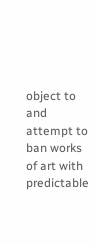object to and attempt to ban works of art with predictable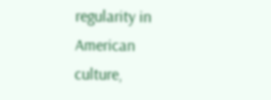regularity in American culture,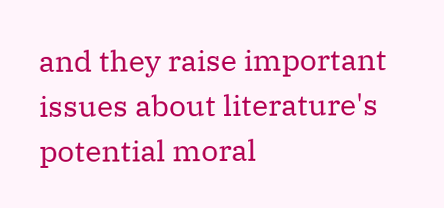and they raise important issues about literature's potential moral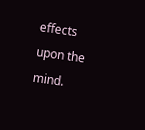effects upon the mind.